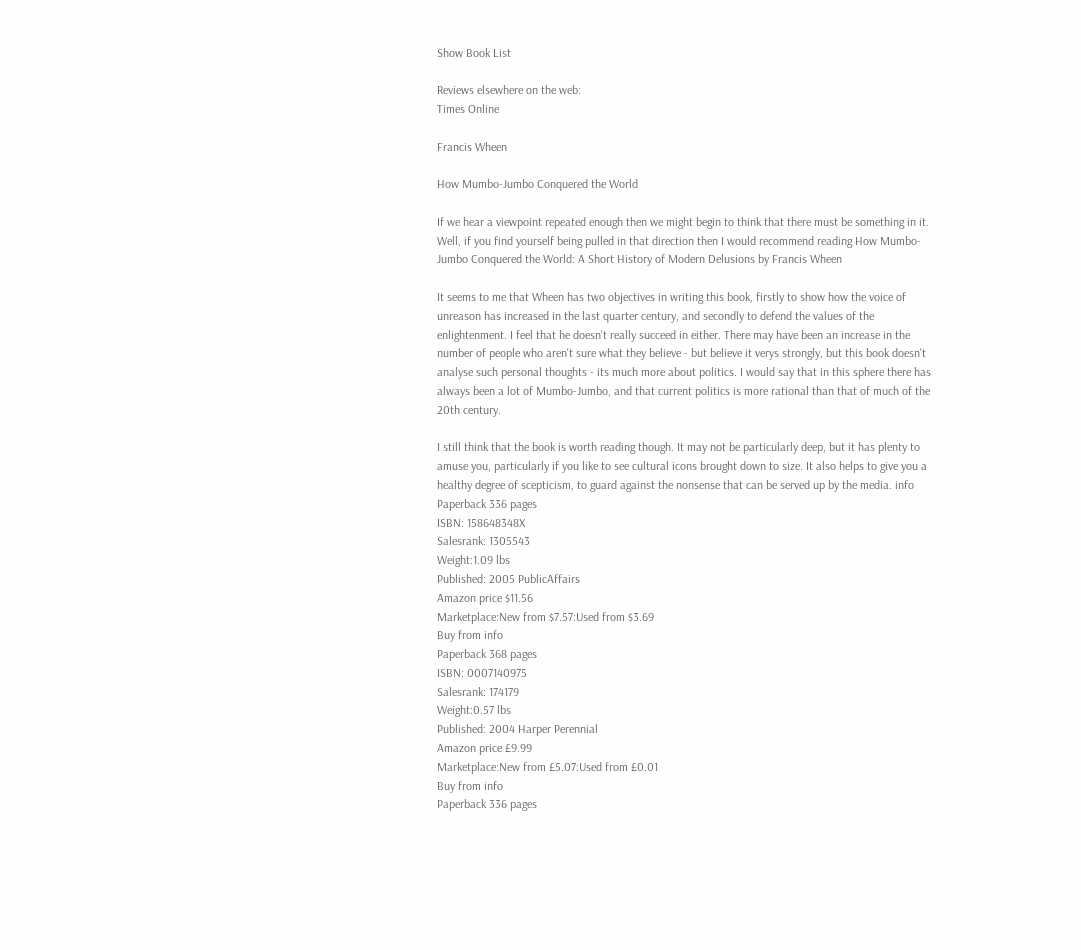Show Book List

Reviews elsewhere on the web:
Times Online

Francis Wheen

How Mumbo-Jumbo Conquered the World

If we hear a viewpoint repeated enough then we might begin to think that there must be something in it. Well, if you find yourself being pulled in that direction then I would recommend reading How Mumbo-Jumbo Conquered the World: A Short History of Modern Delusions by Francis Wheen

It seems to me that Wheen has two objectives in writing this book, firstly to show how the voice of unreason has increased in the last quarter century, and secondly to defend the values of the enlightenment. I feel that he doesn't really succeed in either. There may have been an increase in the number of people who aren't sure what they believe - but believe it verys strongly, but this book doesn't analyse such personal thoughts - its much more about politics. I would say that in this sphere there has always been a lot of Mumbo-Jumbo, and that current politics is more rational than that of much of the 20th century.

I still think that the book is worth reading though. It may not be particularly deep, but it has plenty to amuse you, particularly if you like to see cultural icons brought down to size. It also helps to give you a healthy degree of scepticism, to guard against the nonsense that can be served up by the media. info
Paperback 336 pages
ISBN: 158648348X
Salesrank: 1305543
Weight:1.09 lbs
Published: 2005 PublicAffairs
Amazon price $11.56
Marketplace:New from $7.57:Used from $3.69
Buy from info
Paperback 368 pages
ISBN: 0007140975
Salesrank: 174179
Weight:0.57 lbs
Published: 2004 Harper Perennial
Amazon price £9.99
Marketplace:New from £5.07:Used from £0.01
Buy from info
Paperback 336 pages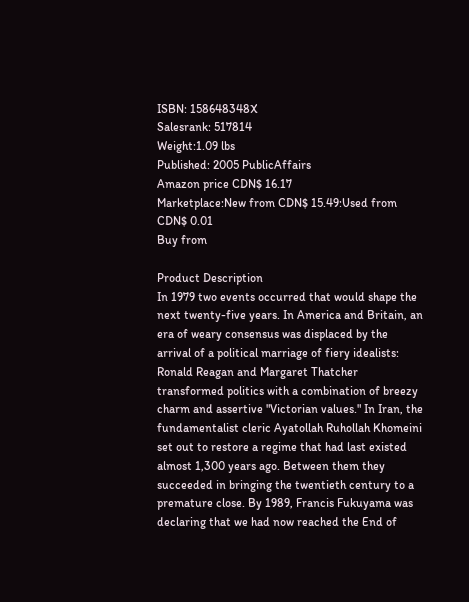ISBN: 158648348X
Salesrank: 517814
Weight:1.09 lbs
Published: 2005 PublicAffairs
Amazon price CDN$ 16.17
Marketplace:New from CDN$ 15.49:Used from CDN$ 0.01
Buy from

Product Description
In 1979 two events occurred that would shape the next twenty-five years. In America and Britain, an era of weary consensus was displaced by the arrival of a political marriage of fiery idealists: Ronald Reagan and Margaret Thatcher transformed politics with a combination of breezy charm and assertive "Victorian values." In Iran, the fundamentalist cleric Ayatollah Ruhollah Khomeini set out to restore a regime that had last existed almost 1,300 years ago. Between them they succeeded in bringing the twentieth century to a premature close. By 1989, Francis Fukuyama was declaring that we had now reached the End of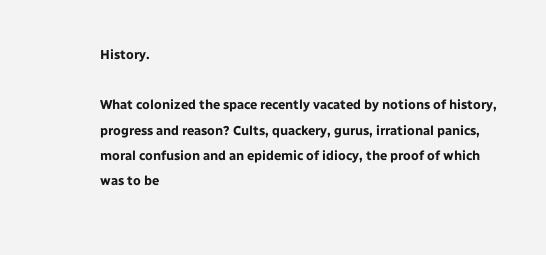History.

What colonized the space recently vacated by notions of history, progress and reason? Cults, quackery, gurus, irrational panics, moral confusion and an epidemic of idiocy, the proof of which was to be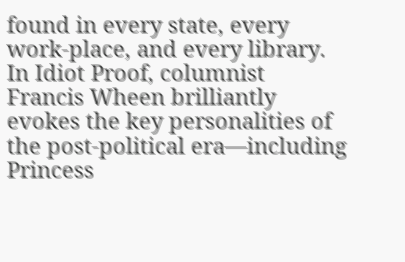found in every state, every work-place, and every library. In Idiot Proof, columnist Francis Wheen brilliantly evokes the key personalities of the post-political era—including Princess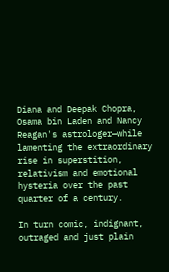Diana and Deepak Chopra, Osama bin Laden and Nancy Reagan's astrologer—while lamenting the extraordinary rise in superstition, relativism and emotional hysteria over the past quarter of a century.

In turn comic, indignant, outraged and just plain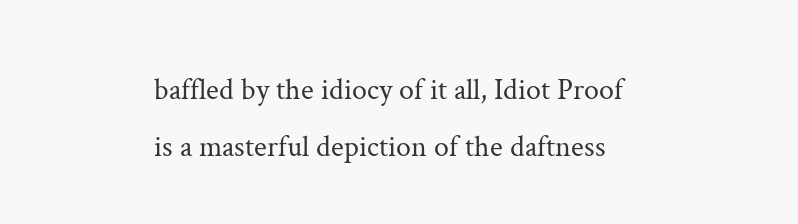baffled by the idiocy of it all, Idiot Proof is a masterful depiction of the daftness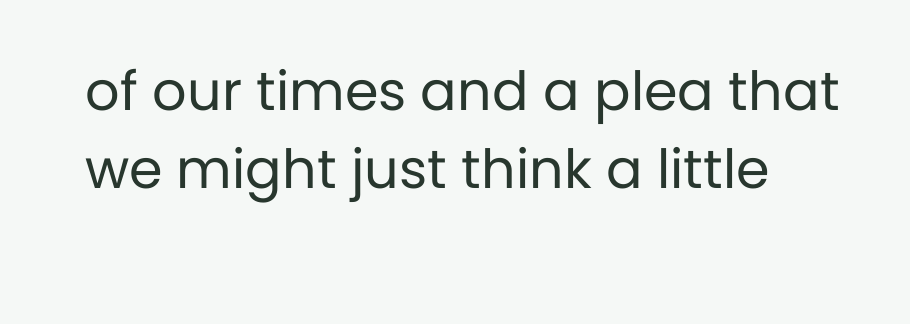of our times and a plea that we might just think a little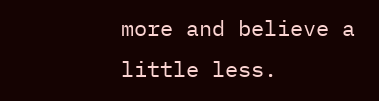more and believe a little less.